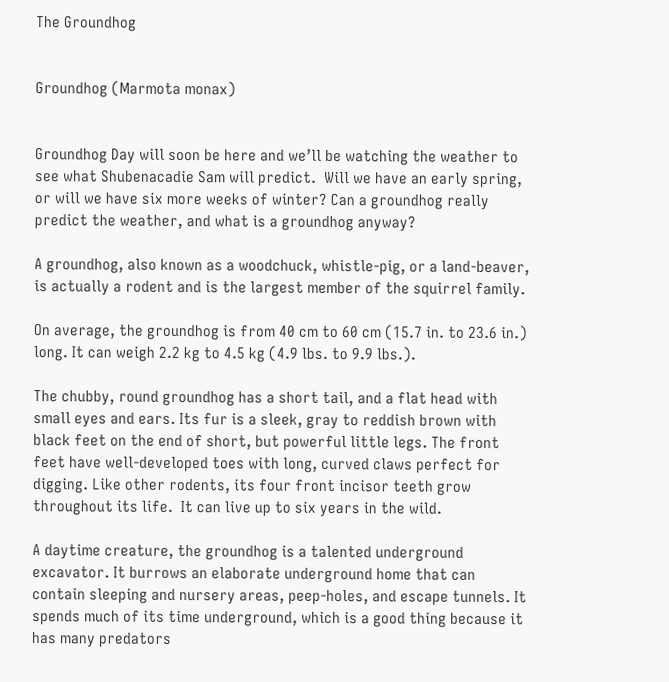The Groundhog


Groundhog (Marmota monax)


Groundhog Day will soon be here and we’ll be watching the weather to see what Shubenacadie Sam will predict.  Will we have an early spring, or will we have six more weeks of winter? Can a groundhog really predict the weather, and what is a groundhog anyway?

A groundhog, also known as a woodchuck, whistle-pig, or a land-beaver, is actually a rodent and is the largest member of the squirrel family.

On average, the groundhog is from 40 cm to 60 cm (15.7 in. to 23.6 in.) long. It can weigh 2.2 kg to 4.5 kg (4.9 lbs. to 9.9 lbs.).

The chubby, round groundhog has a short tail, and a flat head with small eyes and ears. Its fur is a sleek, gray to reddish brown with black feet on the end of short, but powerful little legs. The front feet have well-developed toes with long, curved claws perfect for digging. Like other rodents, its four front incisor teeth grow throughout its life.  It can live up to six years in the wild.

A daytime creature, the groundhog is a talented underground excavator. It burrows an elaborate underground home that can contain sleeping and nursery areas, peep-holes, and escape tunnels. It spends much of its time underground, which is a good thing because it has many predators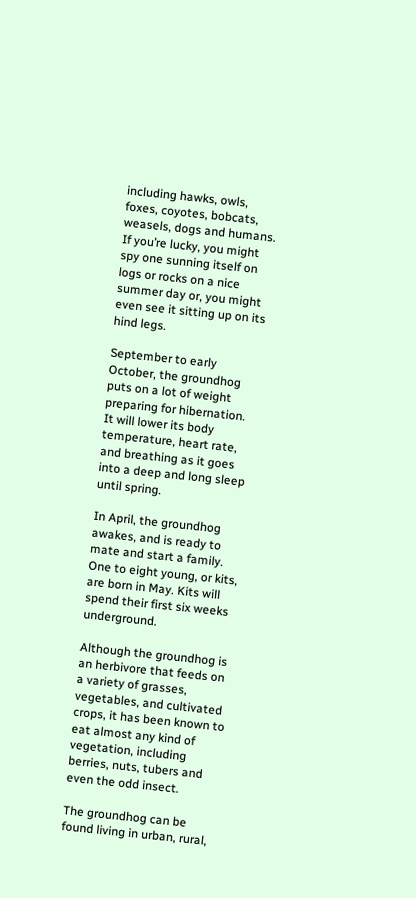including hawks, owls, foxes, coyotes, bobcats, weasels, dogs and humans. If you’re lucky, you might spy one sunning itself on logs or rocks on a nice summer day or, you might even see it sitting up on its hind legs.

September to early October, the groundhog puts on a lot of weight preparing for hibernation.  It will lower its body temperature, heart rate, and breathing as it goes into a deep and long sleep until spring.

In April, the groundhog awakes, and is ready to mate and start a family.  One to eight young, or kits, are born in May. Kits will spend their first six weeks underground.

Although the groundhog is an herbivore that feeds on a variety of grasses, vegetables, and cultivated crops, it has been known to eat almost any kind of vegetation, including berries, nuts, tubers and even the odd insect.

The groundhog can be found living in urban, rural,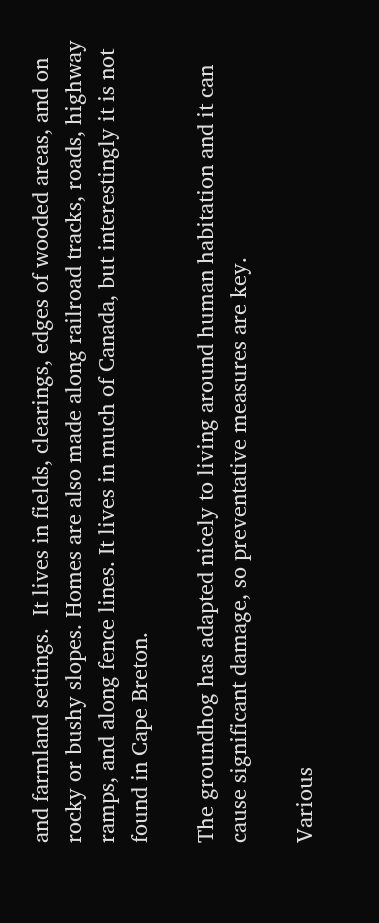and farmland settings.  It lives in fields, clearings, edges of wooded areas, and on rocky or bushy slopes. Homes are also made along railroad tracks, roads, highway ramps, and along fence lines. It lives in much of Canada, but interestingly it is not found in Cape Breton.

The groundhog has adapted nicely to living around human habitation and it can cause significant damage, so preventative measures are key.

Various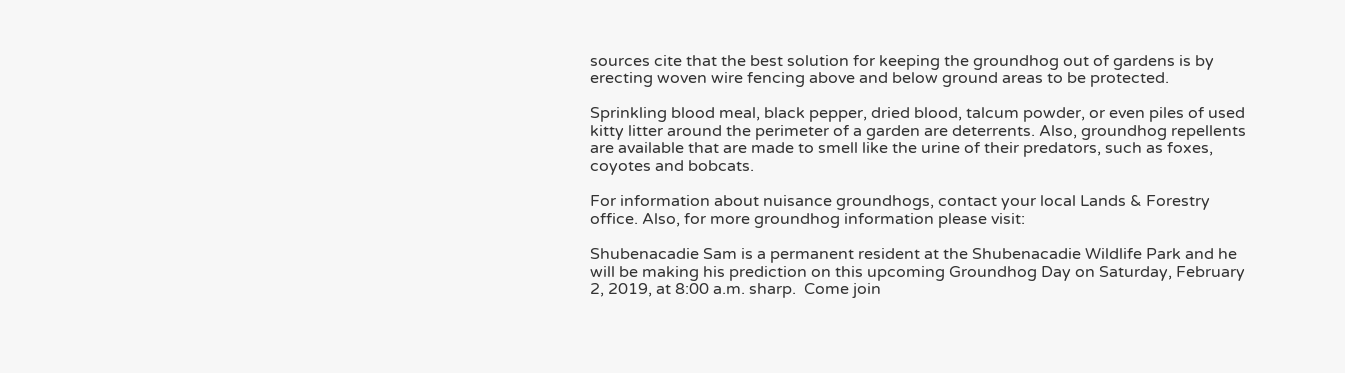sources cite that the best solution for keeping the groundhog out of gardens is by erecting woven wire fencing above and below ground areas to be protected.

Sprinkling blood meal, black pepper, dried blood, talcum powder, or even piles of used kitty litter around the perimeter of a garden are deterrents. Also, groundhog repellents are available that are made to smell like the urine of their predators, such as foxes, coyotes and bobcats.

For information about nuisance groundhogs, contact your local Lands & Forestry office. Also, for more groundhog information please visit:

Shubenacadie Sam is a permanent resident at the Shubenacadie Wildlife Park and he will be making his prediction on this upcoming Groundhog Day on Saturday, February 2, 2019, at 8:00 a.m. sharp.  Come join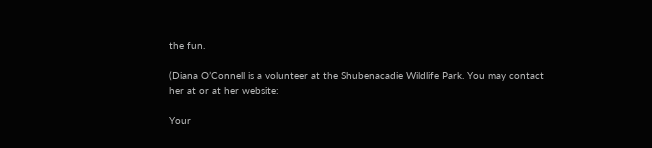the fun.

(Diana O’Connell is a volunteer at the Shubenacadie Wildlife Park. You may contact her at or at her website:

Your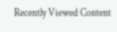Recently Viewed Content